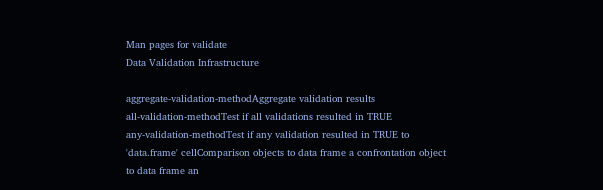Man pages for validate
Data Validation Infrastructure

aggregate-validation-methodAggregate validation results
all-validation-methodTest if all validations resulted in TRUE
any-validation-methodTest if any validation resulted in TRUE to 'data.frame' cellComparison objects to data frame a confrontation object to data frame an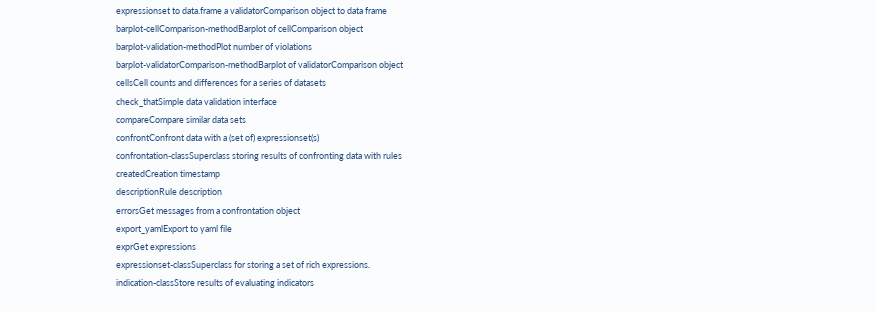expressionset to data.frame a validatorComparison object to data frame
barplot-cellComparison-methodBarplot of cellComparison object
barplot-validation-methodPlot number of violations
barplot-validatorComparison-methodBarplot of validatorComparison object
cellsCell counts and differences for a series of datasets
check_thatSimple data validation interface
compareCompare similar data sets
confrontConfront data with a (set of) expressionset(s)
confrontation-classSuperclass storing results of confronting data with rules
createdCreation timestamp
descriptionRule description
errorsGet messages from a confrontation object
export_yamlExport to yaml file
exprGet expressions
expressionset-classSuperclass for storing a set of rich expressions.
indication-classStore results of evaluating indicators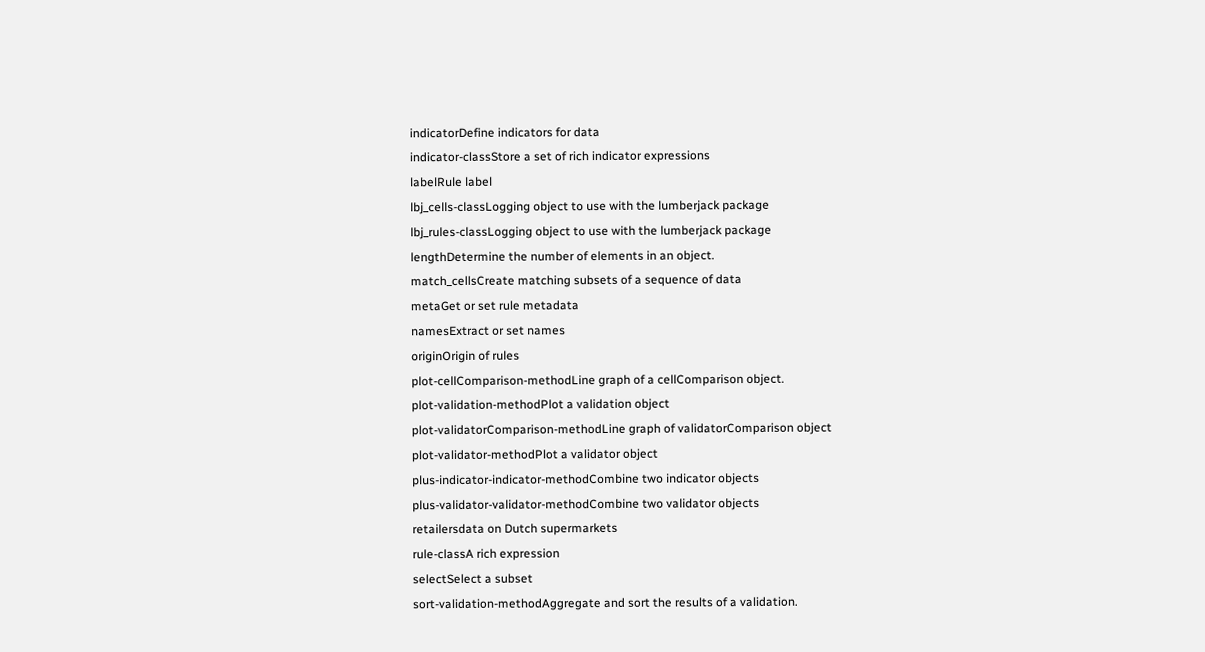indicatorDefine indicators for data
indicator-classStore a set of rich indicator expressions
labelRule label
lbj_cells-classLogging object to use with the lumberjack package
lbj_rules-classLogging object to use with the lumberjack package
lengthDetermine the number of elements in an object.
match_cellsCreate matching subsets of a sequence of data
metaGet or set rule metadata
namesExtract or set names
originOrigin of rules
plot-cellComparison-methodLine graph of a cellComparison object.
plot-validation-methodPlot a validation object
plot-validatorComparison-methodLine graph of validatorComparison object
plot-validator-methodPlot a validator object
plus-indicator-indicator-methodCombine two indicator objects
plus-validator-validator-methodCombine two validator objects
retailersdata on Dutch supermarkets
rule-classA rich expression
selectSelect a subset
sort-validation-methodAggregate and sort the results of a validation.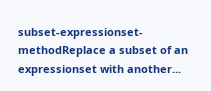subset-expressionset-methodReplace a subset of an expressionset with another...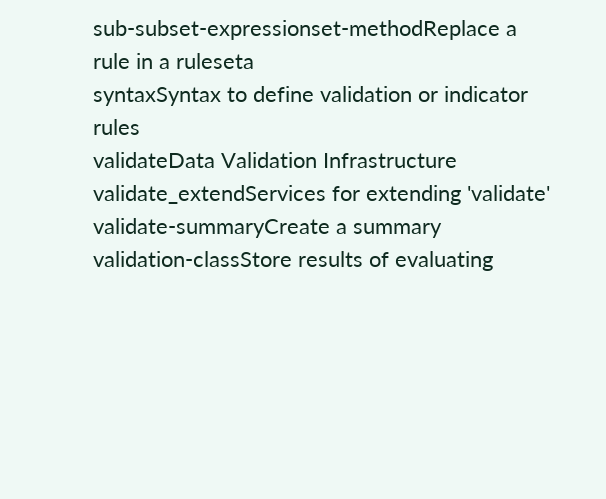sub-subset-expressionset-methodReplace a rule in a ruleseta
syntaxSyntax to define validation or indicator rules
validateData Validation Infrastructure
validate_extendServices for extending 'validate'
validate-summaryCreate a summary
validation-classStore results of evaluating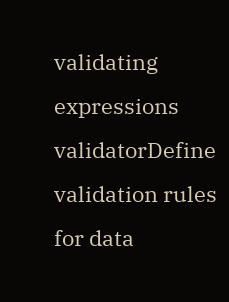validating expressions
validatorDefine validation rules for data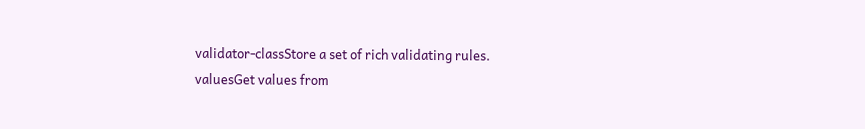validator-classStore a set of rich validating rules.
valuesGet values from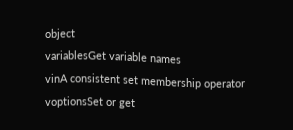object
variablesGet variable names
vinA consistent set membership operator
voptionsSet or get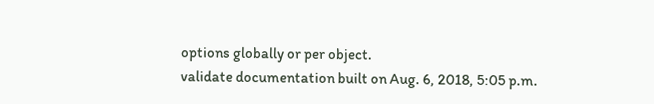options globally or per object.
validate documentation built on Aug. 6, 2018, 5:05 p.m.